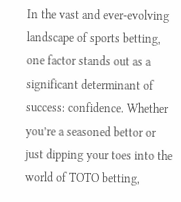In the vast and ever-evolving landscape of sports betting, one factor stands out as a significant determinant of success: confidence. Whether you’re a seasoned bettor or just dipping your toes into the world of TOTO betting,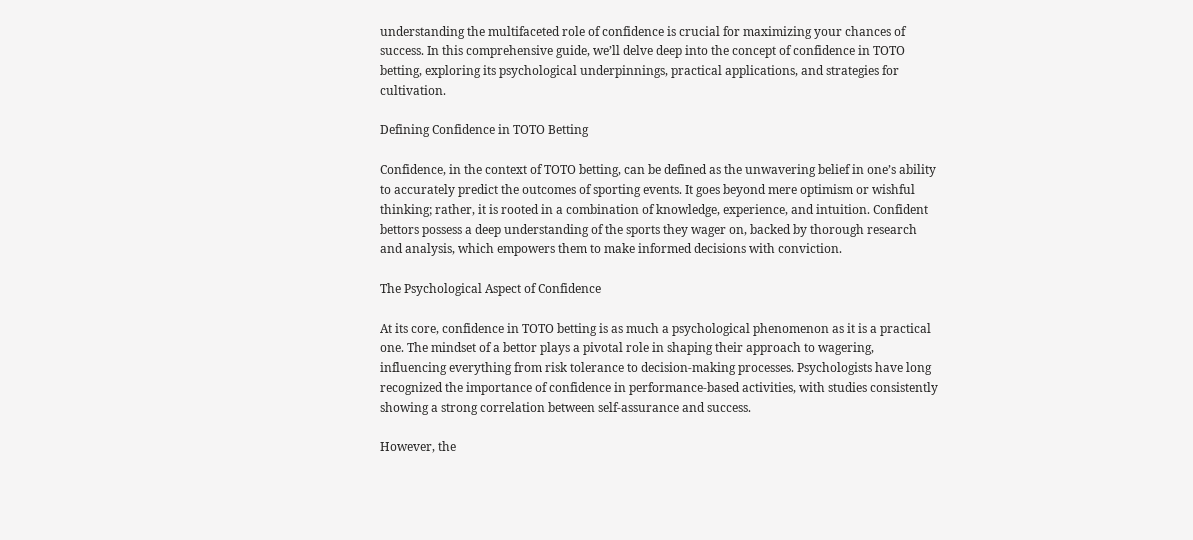understanding the multifaceted role of confidence is crucial for maximizing your chances of success. In this comprehensive guide, we’ll delve deep into the concept of confidence in TOTO betting, exploring its psychological underpinnings, practical applications, and strategies for cultivation.

Defining Confidence in TOTO Betting

Confidence, in the context of TOTO betting, can be defined as the unwavering belief in one’s ability to accurately predict the outcomes of sporting events. It goes beyond mere optimism or wishful thinking; rather, it is rooted in a combination of knowledge, experience, and intuition. Confident bettors possess a deep understanding of the sports they wager on, backed by thorough research and analysis, which empowers them to make informed decisions with conviction.

The Psychological Aspect of Confidence

At its core, confidence in TOTO betting is as much a psychological phenomenon as it is a practical one. The mindset of a bettor plays a pivotal role in shaping their approach to wagering, influencing everything from risk tolerance to decision-making processes. Psychologists have long recognized the importance of confidence in performance-based activities, with studies consistently showing a strong correlation between self-assurance and success.

However, the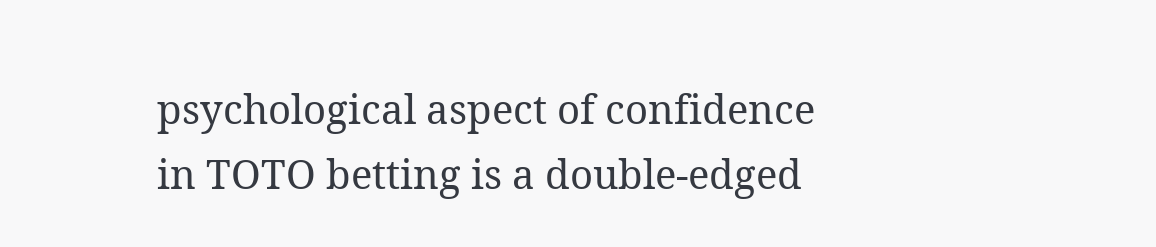psychological aspect of confidence in TOTO betting is a double-edged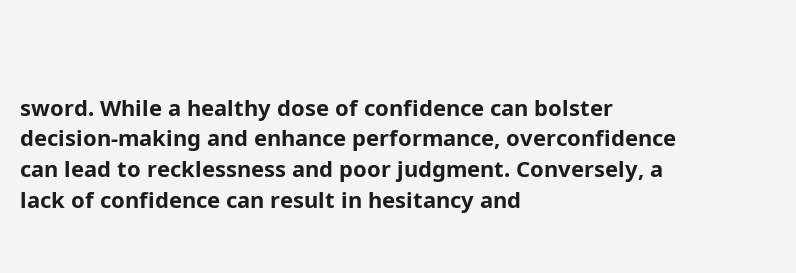sword. While a healthy dose of confidence can bolster decision-making and enhance performance, overconfidence can lead to recklessness and poor judgment. Conversely, a lack of confidence can result in hesitancy and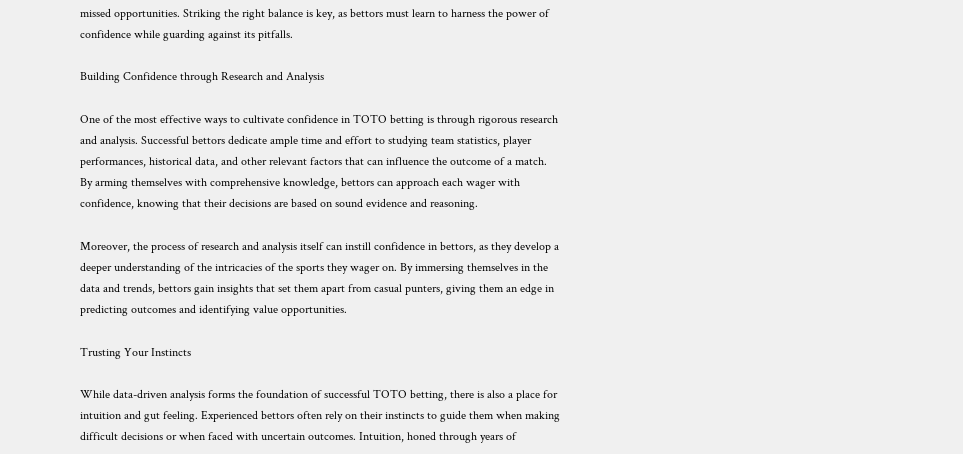missed opportunities. Striking the right balance is key, as bettors must learn to harness the power of confidence while guarding against its pitfalls.

Building Confidence through Research and Analysis

One of the most effective ways to cultivate confidence in TOTO betting is through rigorous research and analysis. Successful bettors dedicate ample time and effort to studying team statistics, player performances, historical data, and other relevant factors that can influence the outcome of a match. By arming themselves with comprehensive knowledge, bettors can approach each wager with confidence, knowing that their decisions are based on sound evidence and reasoning.

Moreover, the process of research and analysis itself can instill confidence in bettors, as they develop a deeper understanding of the intricacies of the sports they wager on. By immersing themselves in the data and trends, bettors gain insights that set them apart from casual punters, giving them an edge in predicting outcomes and identifying value opportunities.

Trusting Your Instincts

While data-driven analysis forms the foundation of successful TOTO betting, there is also a place for intuition and gut feeling. Experienced bettors often rely on their instincts to guide them when making difficult decisions or when faced with uncertain outcomes. Intuition, honed through years of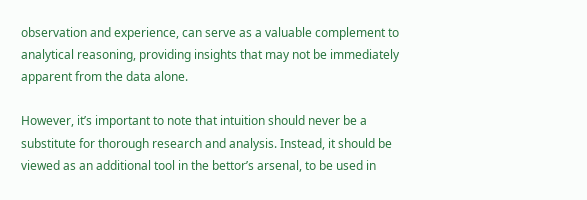observation and experience, can serve as a valuable complement to analytical reasoning, providing insights that may not be immediately apparent from the data alone.

However, it’s important to note that intuition should never be a substitute for thorough research and analysis. Instead, it should be viewed as an additional tool in the bettor’s arsenal, to be used in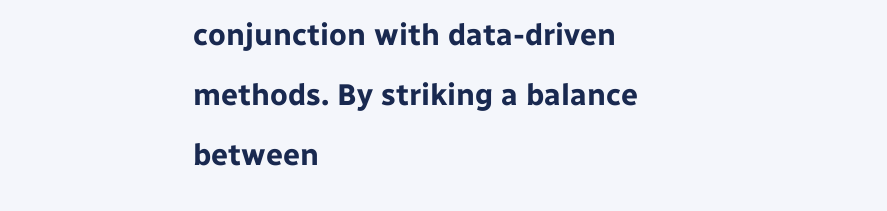conjunction with data-driven methods. By striking a balance between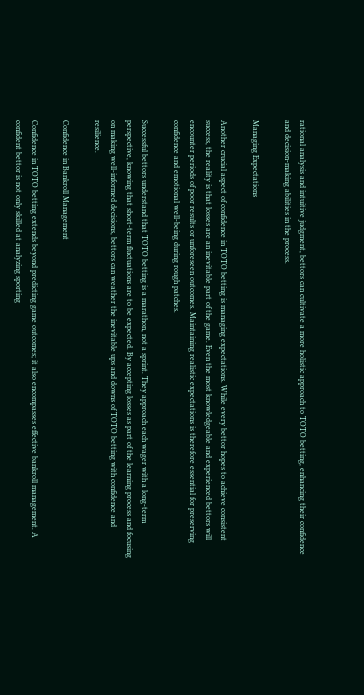rational analysis and intuitive judgment, bettors can cultivate a more holistic approach to TOTO betting, enhancing their confidence and decision-making abilities in the process.

Managing Expectations

Another crucial aspect of confidence in TOTO betting is managing expectations. While every bettor hopes to achieve consistent success, the reality is that losses are an inevitable part of the game. Even the most knowledgeable and experienced bettors will encounter periods of poor results or unforeseen outcomes. Maintaining realistic expectations is therefore essential for preserving confidence and emotional well-being during rough patches.

Successful bettors understand that TOTO betting is a marathon, not a sprint. They approach each wager with a long-term perspective, knowing that short-term fluctuations are to be expected. By accepting losses as part of the learning process and focusing on making well-informed decisions, bettors can weather the inevitable ups and downs of TOTO betting with confidence and resilience.

Confidence in Bankroll Management

Confidence in TOTO betting extends beyond predicting game outcomes; it also encompasses effective bankroll management. A confident bettor is not only skilled at analyzing sporting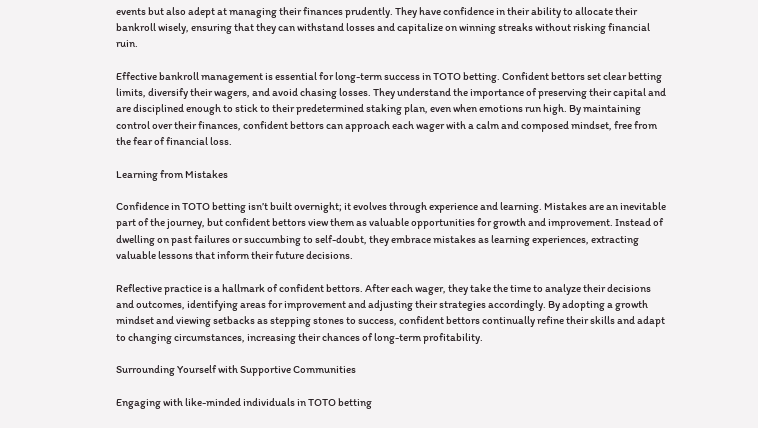events but also adept at managing their finances prudently. They have confidence in their ability to allocate their bankroll wisely, ensuring that they can withstand losses and capitalize on winning streaks without risking financial ruin.

Effective bankroll management is essential for long-term success in TOTO betting. Confident bettors set clear betting limits, diversify their wagers, and avoid chasing losses. They understand the importance of preserving their capital and are disciplined enough to stick to their predetermined staking plan, even when emotions run high. By maintaining control over their finances, confident bettors can approach each wager with a calm and composed mindset, free from the fear of financial loss.

Learning from Mistakes

Confidence in TOTO betting isn’t built overnight; it evolves through experience and learning. Mistakes are an inevitable part of the journey, but confident bettors view them as valuable opportunities for growth and improvement. Instead of dwelling on past failures or succumbing to self-doubt, they embrace mistakes as learning experiences, extracting valuable lessons that inform their future decisions.

Reflective practice is a hallmark of confident bettors. After each wager, they take the time to analyze their decisions and outcomes, identifying areas for improvement and adjusting their strategies accordingly. By adopting a growth mindset and viewing setbacks as stepping stones to success, confident bettors continually refine their skills and adapt to changing circumstances, increasing their chances of long-term profitability.

Surrounding Yourself with Supportive Communities

Engaging with like-minded individuals in TOTO betting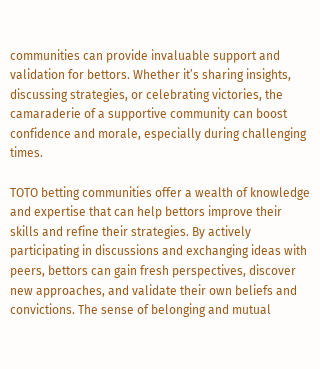communities can provide invaluable support and validation for bettors. Whether it’s sharing insights, discussing strategies, or celebrating victories, the camaraderie of a supportive community can boost confidence and morale, especially during challenging times.

TOTO betting communities offer a wealth of knowledge and expertise that can help bettors improve their skills and refine their strategies. By actively participating in discussions and exchanging ideas with peers, bettors can gain fresh perspectives, discover new approaches, and validate their own beliefs and convictions. The sense of belonging and mutual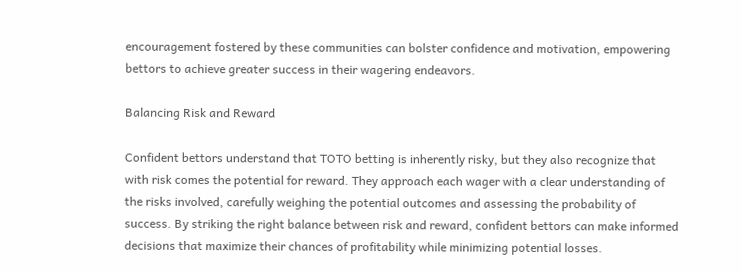encouragement fostered by these communities can bolster confidence and motivation, empowering bettors to achieve greater success in their wagering endeavors.

Balancing Risk and Reward

Confident bettors understand that TOTO betting is inherently risky, but they also recognize that with risk comes the potential for reward. They approach each wager with a clear understanding of the risks involved, carefully weighing the potential outcomes and assessing the probability of success. By striking the right balance between risk and reward, confident bettors can make informed decisions that maximize their chances of profitability while minimizing potential losses.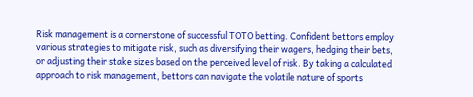Risk management is a cornerstone of successful TOTO betting. Confident bettors employ various strategies to mitigate risk, such as diversifying their wagers, hedging their bets, or adjusting their stake sizes based on the perceived level of risk. By taking a calculated approach to risk management, bettors can navigate the volatile nature of sports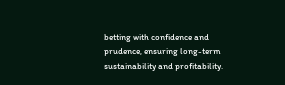betting with confidence and prudence, ensuring long-term sustainability and profitability.